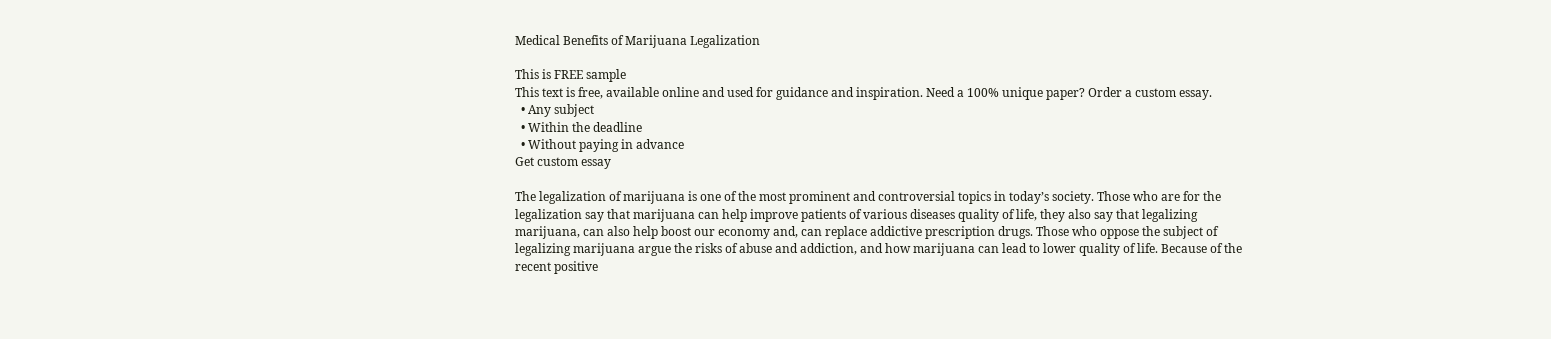Medical Benefits of Marijuana Legalization

This is FREE sample
This text is free, available online and used for guidance and inspiration. Need a 100% unique paper? Order a custom essay.
  • Any subject
  • Within the deadline
  • Without paying in advance
Get custom essay

The legalization of marijuana is one of the most prominent and controversial topics in today’s society. Those who are for the legalization say that marijuana can help improve patients of various diseases quality of life, they also say that legalizing marijuana, can also help boost our economy and, can replace addictive prescription drugs. Those who oppose the subject of legalizing marijuana argue the risks of abuse and addiction, and how marijuana can lead to lower quality of life. Because of the recent positive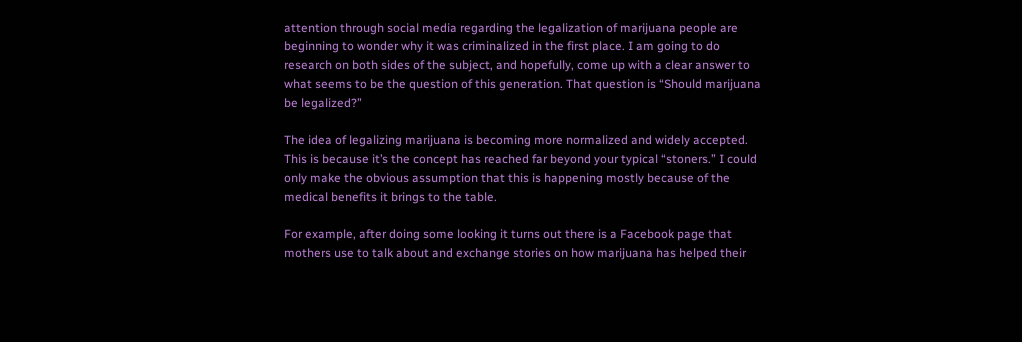attention through social media regarding the legalization of marijuana people are beginning to wonder why it was criminalized in the first place. I am going to do research on both sides of the subject, and hopefully, come up with a clear answer to what seems to be the question of this generation. That question is “Should marijuana be legalized?”

The idea of legalizing marijuana is becoming more normalized and widely accepted. This is because it’s the concept has reached far beyond your typical “stoners.” I could only make the obvious assumption that this is happening mostly because of the medical benefits it brings to the table.

For example, after doing some looking it turns out there is a Facebook page that mothers use to talk about and exchange stories on how marijuana has helped their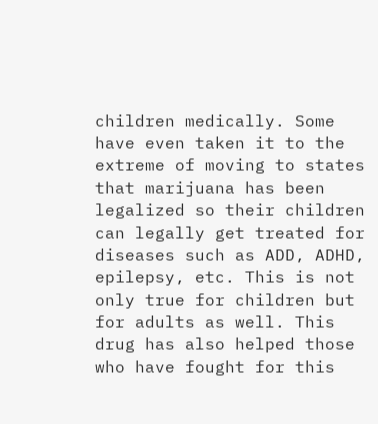children medically. Some have even taken it to the extreme of moving to states that marijuana has been legalized so their children can legally get treated for diseases such as ADD, ADHD, epilepsy, etc. This is not only true for children but for adults as well. This drug has also helped those who have fought for this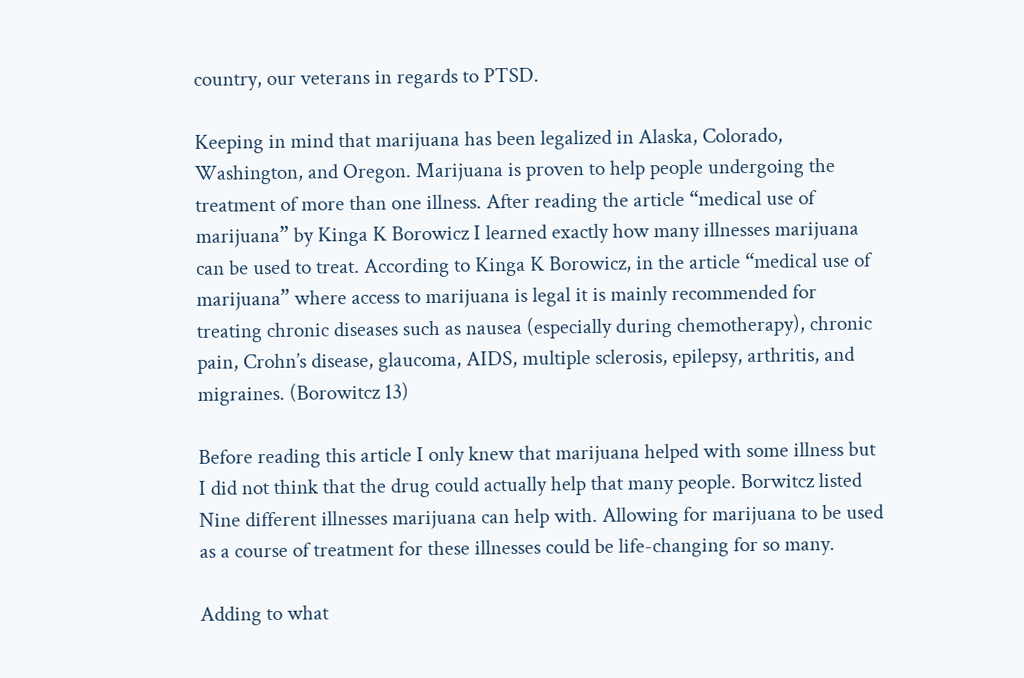country, our veterans in regards to PTSD.

Keeping in mind that marijuana has been legalized in Alaska, Colorado, Washington, and Oregon. Marijuana is proven to help people undergoing the treatment of more than one illness. After reading the article “medical use of marijuana” by Kinga K Borowicz I learned exactly how many illnesses marijuana can be used to treat. According to Kinga K Borowicz, in the article “medical use of marijuana” where access to marijuana is legal it is mainly recommended for treating chronic diseases such as nausea (especially during chemotherapy), chronic pain, Crohn’s disease, glaucoma, AIDS, multiple sclerosis, epilepsy, arthritis, and migraines. (Borowitcz 13)

Before reading this article I only knew that marijuana helped with some illness but I did not think that the drug could actually help that many people. Borwitcz listed Nine different illnesses marijuana can help with. Allowing for marijuana to be used as a course of treatment for these illnesses could be life-changing for so many.

Adding to what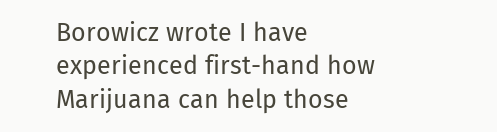Borowicz wrote I have experienced first-hand how Marijuana can help those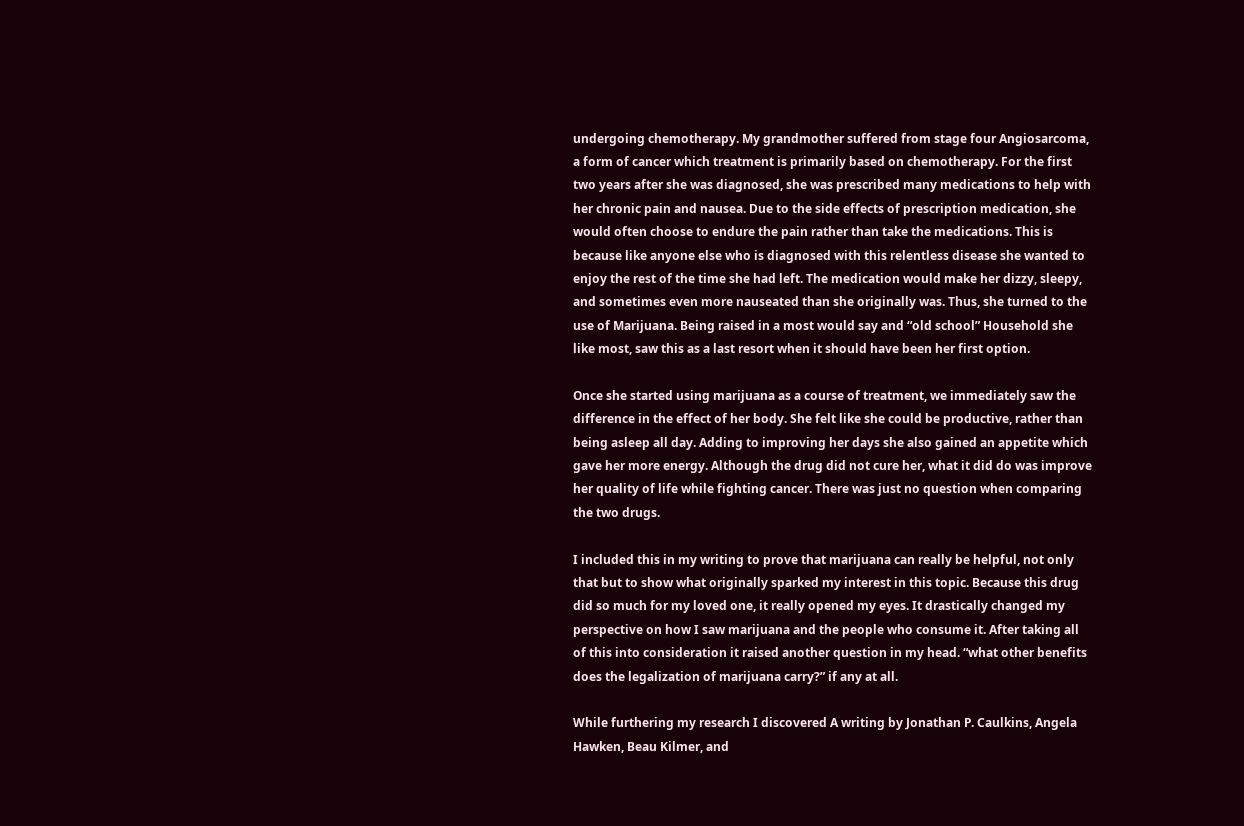undergoing chemotherapy. My grandmother suffered from stage four Angiosarcoma, a form of cancer which treatment is primarily based on chemotherapy. For the first two years after she was diagnosed, she was prescribed many medications to help with her chronic pain and nausea. Due to the side effects of prescription medication, she would often choose to endure the pain rather than take the medications. This is because like anyone else who is diagnosed with this relentless disease she wanted to enjoy the rest of the time she had left. The medication would make her dizzy, sleepy, and sometimes even more nauseated than she originally was. Thus, she turned to the use of Marijuana. Being raised in a most would say and “old school” Household she like most, saw this as a last resort when it should have been her first option.

Once she started using marijuana as a course of treatment, we immediately saw the difference in the effect of her body. She felt like she could be productive, rather than being asleep all day. Adding to improving her days she also gained an appetite which gave her more energy. Although the drug did not cure her, what it did do was improve her quality of life while fighting cancer. There was just no question when comparing the two drugs.

I included this in my writing to prove that marijuana can really be helpful, not only that but to show what originally sparked my interest in this topic. Because this drug did so much for my loved one, it really opened my eyes. It drastically changed my perspective on how I saw marijuana and the people who consume it. After taking all of this into consideration it raised another question in my head. “what other benefits does the legalization of marijuana carry?” if any at all.

While furthering my research I discovered A writing by Jonathan P. Caulkins, Angela Hawken, Beau Kilmer, and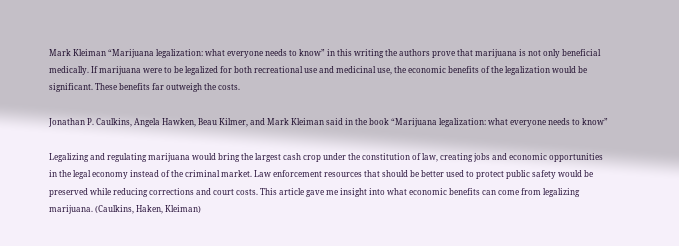Mark Kleiman “Marijuana legalization: what everyone needs to know” in this writing the authors prove that marijuana is not only beneficial medically. If marijuana were to be legalized for both recreational use and medicinal use, the economic benefits of the legalization would be significant. These benefits far outweigh the costs.

Jonathan P. Caulkins, Angela Hawken, Beau Kilmer, and Mark Kleiman said in the book “Marijuana legalization: what everyone needs to know”

Legalizing and regulating marijuana would bring the largest cash crop under the constitution of law, creating jobs and economic opportunities in the legal economy instead of the criminal market. Law enforcement resources that should be better used to protect public safety would be preserved while reducing corrections and court costs. This article gave me insight into what economic benefits can come from legalizing marijuana. (Caulkins, Haken, Kleiman)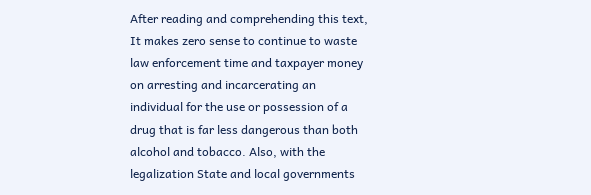After reading and comprehending this text, It makes zero sense to continue to waste law enforcement time and taxpayer money on arresting and incarcerating an individual for the use or possession of a drug that is far less dangerous than both alcohol and tobacco. Also, with the legalization State and local governments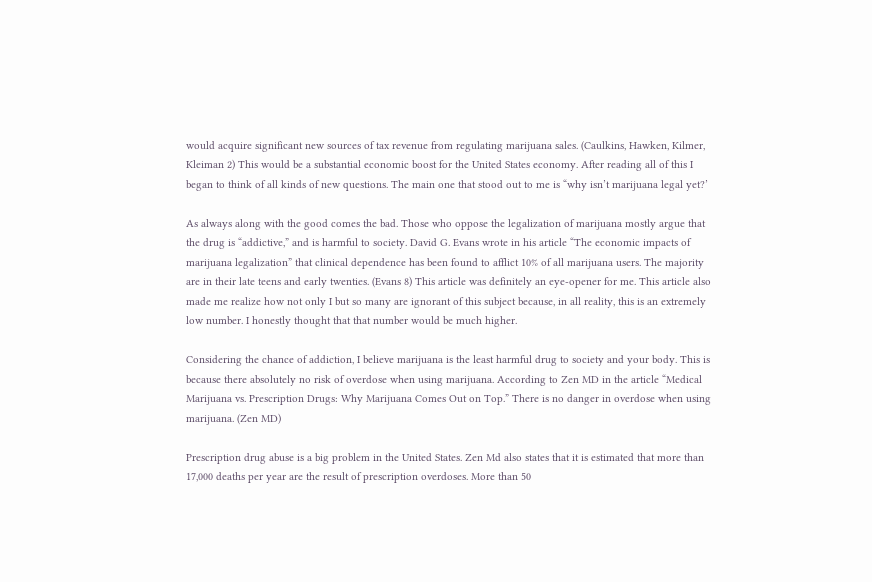would acquire significant new sources of tax revenue from regulating marijuana sales. (Caulkins, Hawken, Kilmer, Kleiman 2) This would be a substantial economic boost for the United States economy. After reading all of this I began to think of all kinds of new questions. The main one that stood out to me is “why isn’t marijuana legal yet?’

As always along with the good comes the bad. Those who oppose the legalization of marijuana mostly argue that the drug is “addictive,” and is harmful to society. David G. Evans wrote in his article “The economic impacts of marijuana legalization” that clinical dependence has been found to afflict 10% of all marijuana users. The majority are in their late teens and early twenties. (Evans 8) This article was definitely an eye-opener for me. This article also made me realize how not only I but so many are ignorant of this subject because, in all reality, this is an extremely low number. I honestly thought that that number would be much higher.

Considering the chance of addiction, I believe marijuana is the least harmful drug to society and your body. This is because there absolutely no risk of overdose when using marijuana. According to Zen MD in the article “Medical Marijuana vs. Prescription Drugs: Why Marijuana Comes Out on Top.” There is no danger in overdose when using marijuana. (Zen MD)

Prescription drug abuse is a big problem in the United States. Zen Md also states that it is estimated that more than 17,000 deaths per year are the result of prescription overdoses. More than 50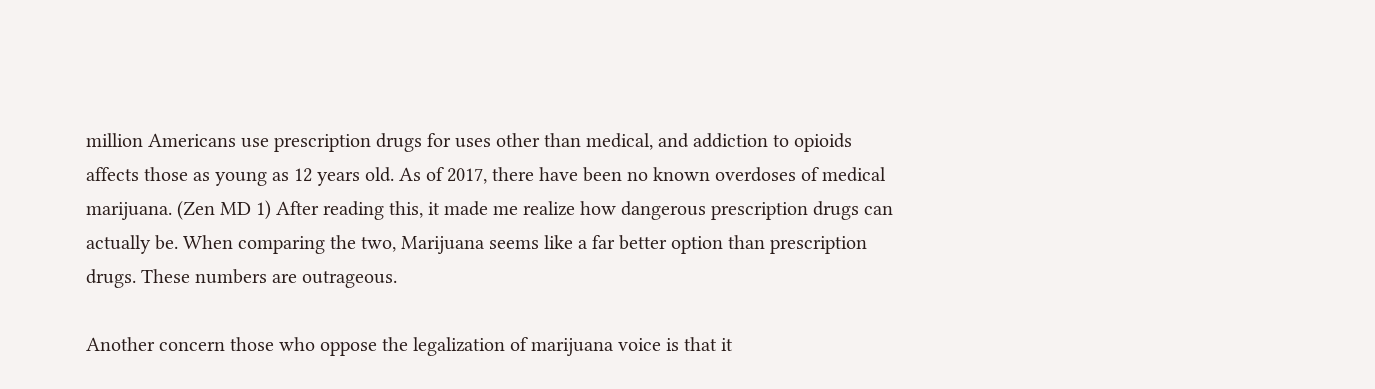million Americans use prescription drugs for uses other than medical, and addiction to opioids affects those as young as 12 years old. As of 2017, there have been no known overdoses of medical marijuana. (Zen MD 1) After reading this, it made me realize how dangerous prescription drugs can actually be. When comparing the two, Marijuana seems like a far better option than prescription drugs. These numbers are outrageous.

Another concern those who oppose the legalization of marijuana voice is that it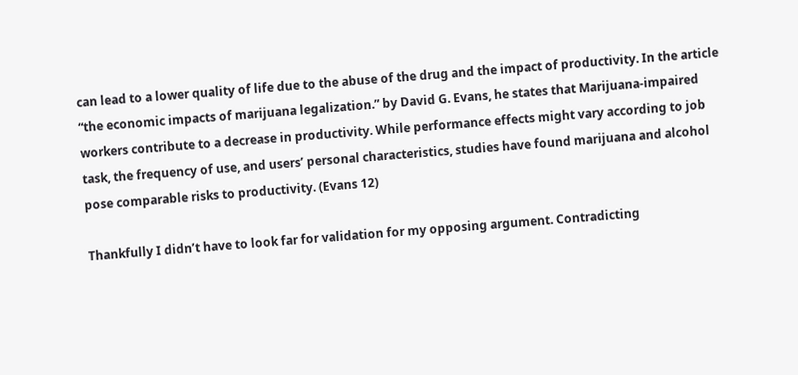can lead to a lower quality of life due to the abuse of the drug and the impact of productivity. In the article “the economic impacts of marijuana legalization.” by David G. Evans, he states that Marijuana-impaired workers contribute to a decrease in productivity. While performance effects might vary according to job task, the frequency of use, and users’ personal characteristics, studies have found marijuana and alcohol pose comparable risks to productivity. (Evans 12)

Thankfully I didn’t have to look far for validation for my opposing argument. Contradicting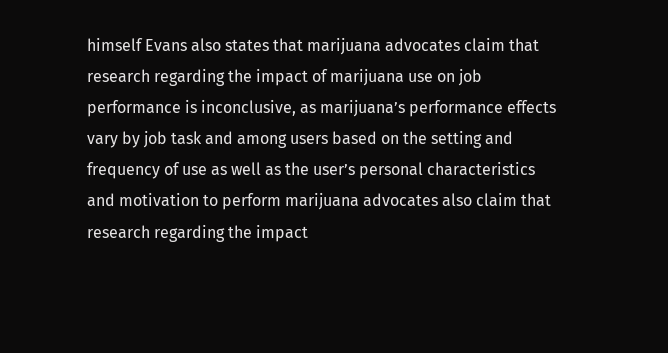himself Evans also states that marijuana advocates claim that research regarding the impact of marijuana use on job performance is inconclusive, as marijuana’s performance effects vary by job task and among users based on the setting and frequency of use as well as the user’s personal characteristics and motivation to perform marijuana advocates also claim that research regarding the impact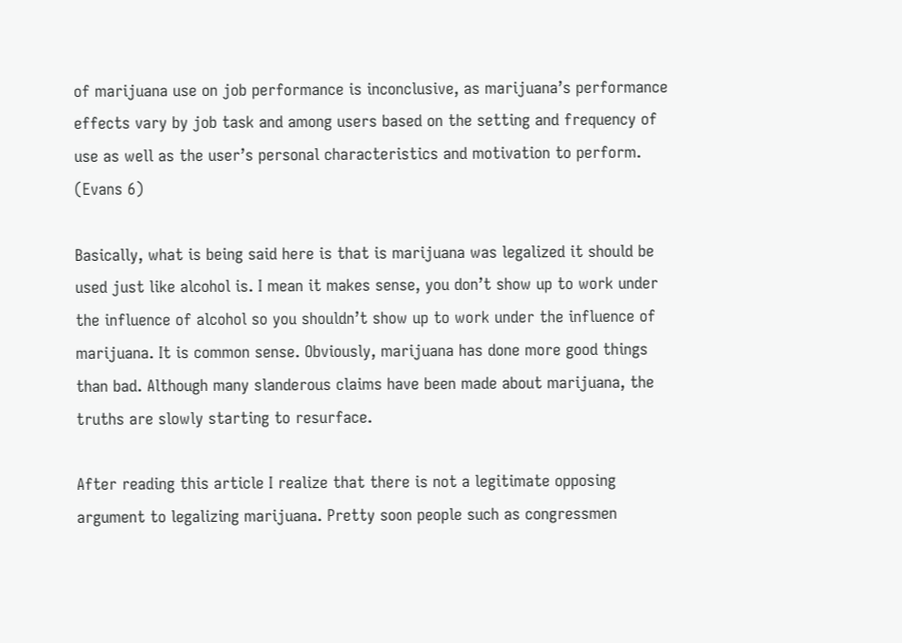of marijuana use on job performance is inconclusive, as marijuana’s performance effects vary by job task and among users based on the setting and frequency of use as well as the user’s personal characteristics and motivation to perform. (Evans 6)

Basically, what is being said here is that is marijuana was legalized it should be used just like alcohol is. I mean it makes sense, you don’t show up to work under the influence of alcohol so you shouldn’t show up to work under the influence of marijuana. It is common sense. Obviously, marijuana has done more good things than bad. Although many slanderous claims have been made about marijuana, the truths are slowly starting to resurface.

After reading this article I realize that there is not a legitimate opposing argument to legalizing marijuana. Pretty soon people such as congressmen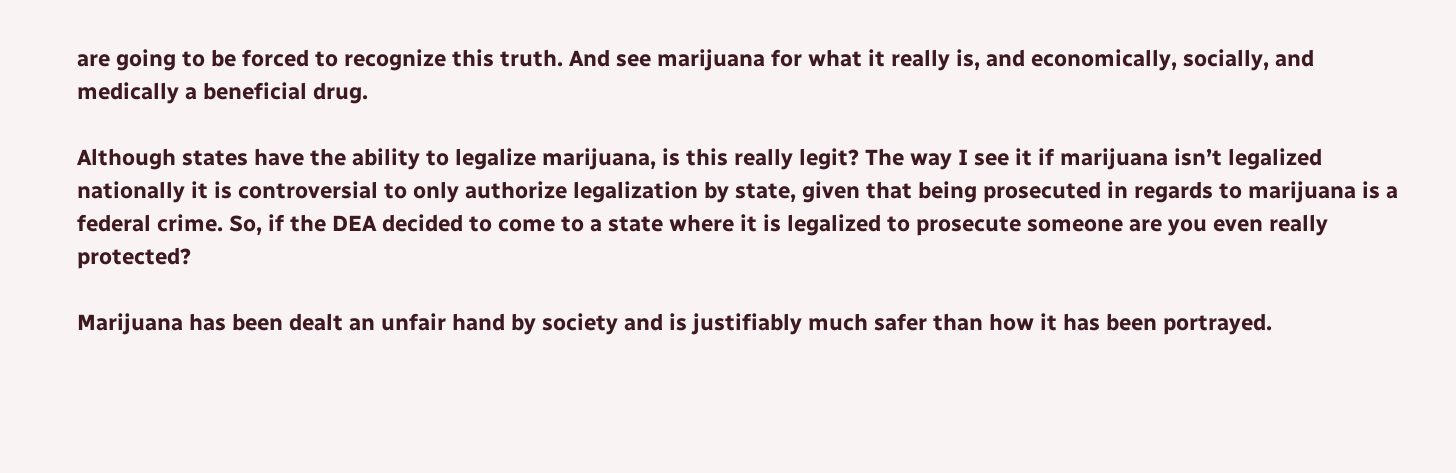are going to be forced to recognize this truth. And see marijuana for what it really is, and economically, socially, and medically a beneficial drug.

Although states have the ability to legalize marijuana, is this really legit? The way I see it if marijuana isn’t legalized nationally it is controversial to only authorize legalization by state, given that being prosecuted in regards to marijuana is a federal crime. So, if the DEA decided to come to a state where it is legalized to prosecute someone are you even really protected?

Marijuana has been dealt an unfair hand by society and is justifiably much safer than how it has been portrayed.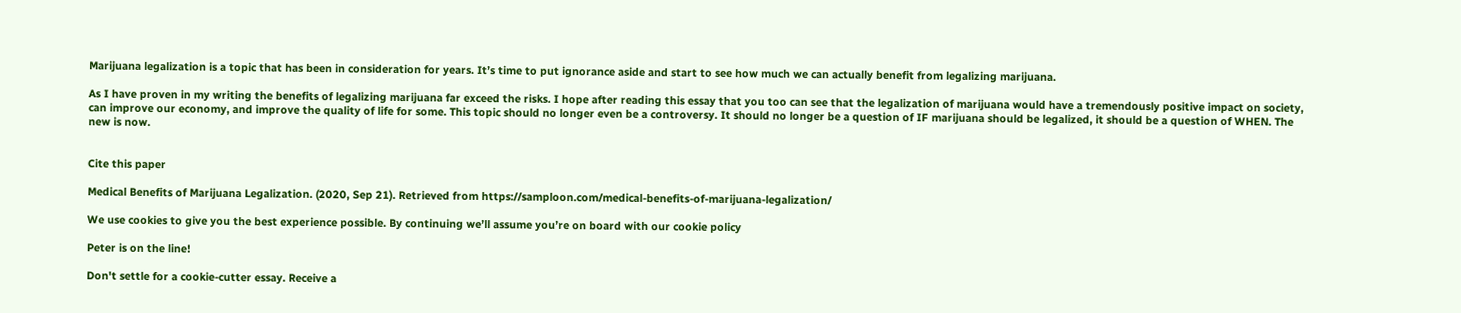Marijuana legalization is a topic that has been in consideration for years. It’s time to put ignorance aside and start to see how much we can actually benefit from legalizing marijuana.

As I have proven in my writing the benefits of legalizing marijuana far exceed the risks. I hope after reading this essay that you too can see that the legalization of marijuana would have a tremendously positive impact on society, can improve our economy, and improve the quality of life for some. This topic should no longer even be a controversy. It should no longer be a question of IF marijuana should be legalized, it should be a question of WHEN. The new is now.


Cite this paper

Medical Benefits of Marijuana Legalization. (2020, Sep 21). Retrieved from https://samploon.com/medical-benefits-of-marijuana-legalization/

We use cookies to give you the best experience possible. By continuing we’ll assume you’re on board with our cookie policy

Peter is on the line!

Don't settle for a cookie-cutter essay. Receive a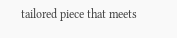tailored piece that meets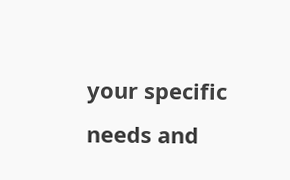your specific needs and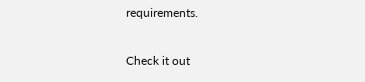requirements.

Check it out